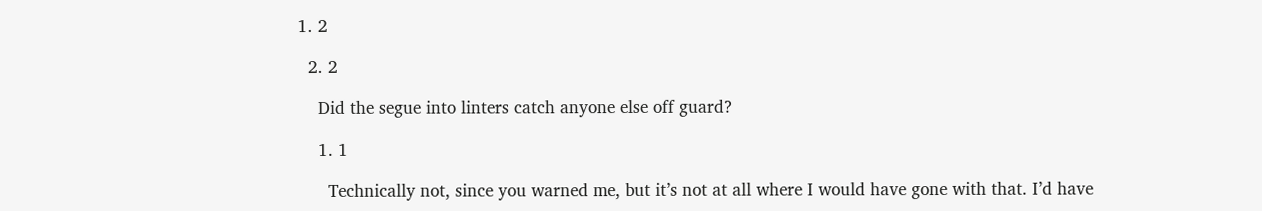1. 2

  2. 2

    Did the segue into linters catch anyone else off guard?

    1. 1

      Technically not, since you warned me, but it’s not at all where I would have gone with that. I’d have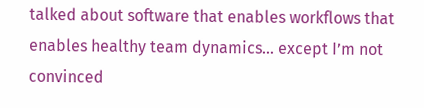talked about software that enables workflows that enables healthy team dynamics… except I’m not convinced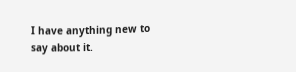I have anything new to say about it.